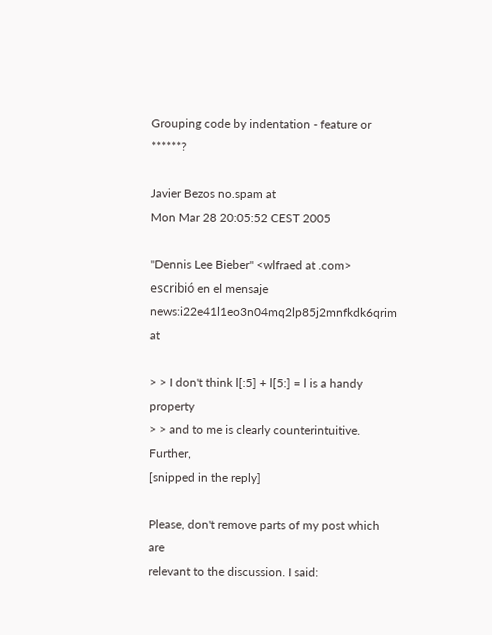Grouping code by indentation - feature or ******?

Javier Bezos no.spam at
Mon Mar 28 20:05:52 CEST 2005

"Dennis Lee Bieber" <wlfraed at .com> escribió en el mensaje
news:i22e41l1eo3n04mq2lp85j2mnfkdk6qrim at

> > I don't think l[:5] + l[5:] = l is a handy property
> > and to me is clearly counterintuitive. Further,
[snipped in the reply]

Please, don't remove parts of my post which are
relevant to the discussion. I said: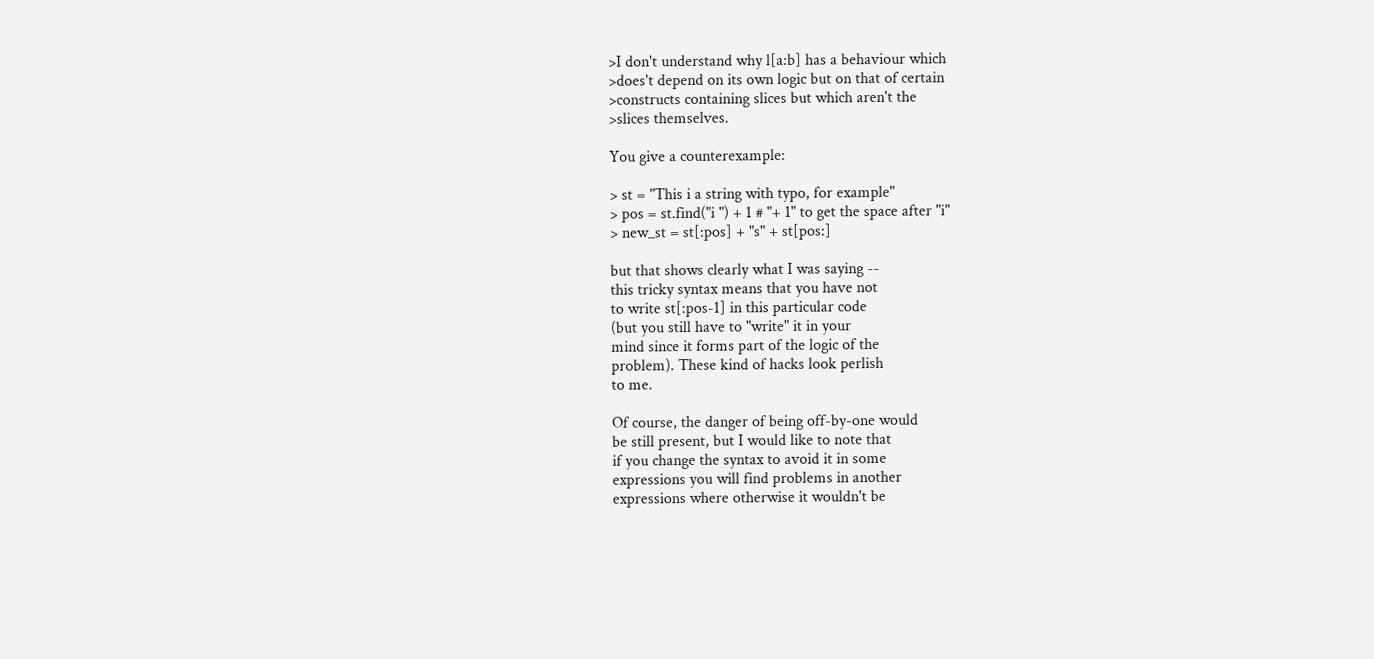>I don't understand why l[a:b] has a behaviour which
>does't depend on its own logic but on that of certain
>constructs containing slices but which aren't the
>slices themselves.

You give a counterexample:

> st = "This i a string with typo, for example"
> pos = st.find("i ") + 1 # "+ 1" to get the space after "i"
> new_st = st[:pos] + "s" + st[pos:]

but that shows clearly what I was saying --
this tricky syntax means that you have not
to write st[:pos-1] in this particular code
(but you still have to "write" it in your
mind since it forms part of the logic of the
problem). These kind of hacks look perlish
to me.

Of course, the danger of being off-by-one would
be still present, but I would like to note that
if you change the syntax to avoid it in some
expressions you will find problems in another
expressions where otherwise it wouldn't be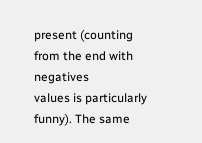present (counting from the end with negatives
values is particularly funny). The same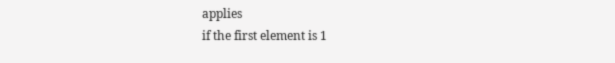applies
if the first element is 1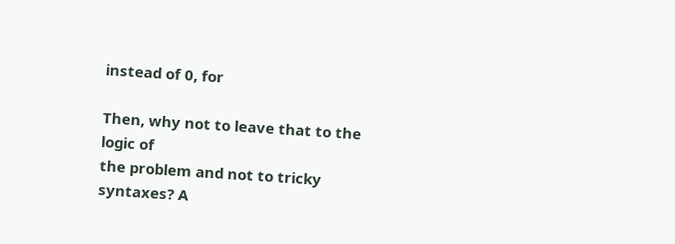instead of 0, for

Then, why not to leave that to the logic of
the problem and not to tricky syntaxes? A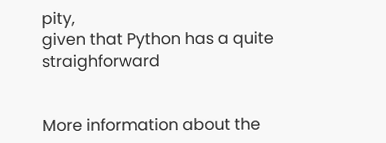pity,
given that Python has a quite straighforward


More information about the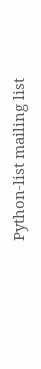Python-list mailing list